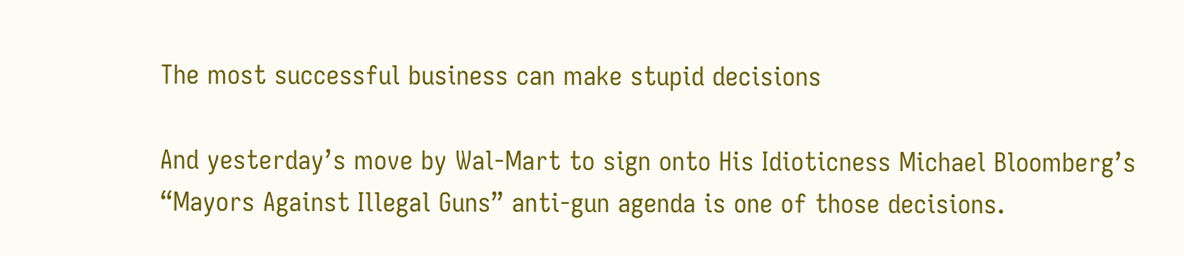The most successful business can make stupid decisions

And yesterday’s move by Wal-Mart to sign onto His Idioticness Michael Bloomberg’s “Mayors Against Illegal Guns” anti-gun agenda is one of those decisions.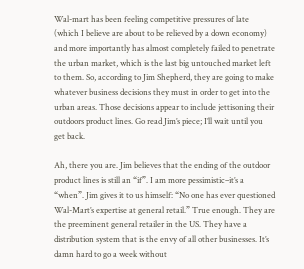Wal-mart has been feeling competitive pressures of late (which I believe are about to be relieved by a down economy) and more importantly has almost completely failed to penetrate the urban market, which is the last big untouched market left to them. So, according to Jim Shepherd, they are going to make whatever business decisions they must in order to get into the urban areas. Those decisions appear to include jettisoning their outdoors product lines. Go read Jim’s piece; I’ll wait until you get back.

Ah, there you are. Jim believes that the ending of the outdoor product lines is still an “if”. I am more pessimistic–it’s a “when”. Jim gives it to us himself: “No one has ever questioned Wal-Mart’s expertise at general retail.” True enough. They are the preeminent general retailer in the US. They have a distribution system that is the envy of all other businesses. It’s damn hard to go a week without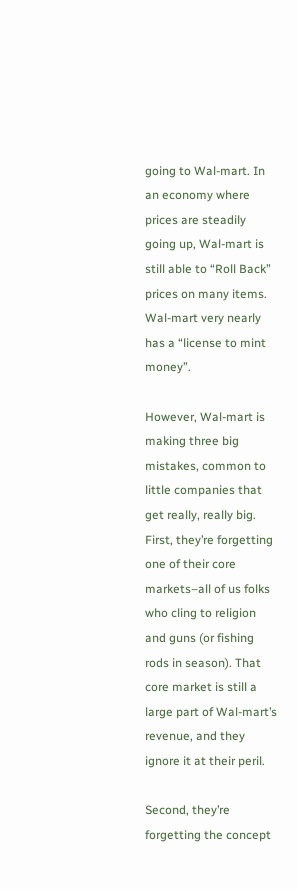going to Wal-mart. In an economy where prices are steadily going up, Wal-mart is still able to “Roll Back” prices on many items. Wal-mart very nearly has a “license to mint money”.

However, Wal-mart is making three big mistakes, common to little companies that get really, really big. First, they’re forgetting one of their core markets–all of us folks who cling to religion and guns (or fishing rods in season). That core market is still a large part of Wal-mart’s revenue, and they ignore it at their peril.

Second, they’re forgetting the concept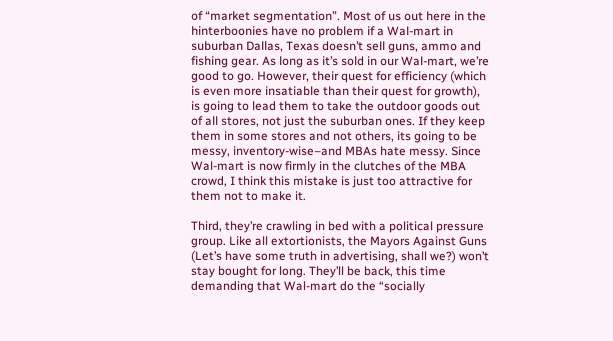of “market segmentation”. Most of us out here in the hinterboonies have no problem if a Wal-mart in suburban Dallas, Texas doesn’t sell guns, ammo and fishing gear. As long as it’s sold in our Wal-mart, we’re good to go. However, their quest for efficiency (which is even more insatiable than their quest for growth), is going to lead them to take the outdoor goods out of all stores, not just the suburban ones. If they keep them in some stores and not others, its going to be messy, inventory-wise–and MBAs hate messy. Since Wal-mart is now firmly in the clutches of the MBA crowd, I think this mistake is just too attractive for them not to make it.

Third, they’re crawling in bed with a political pressure group. Like all extortionists, the Mayors Against Guns (Let’s have some truth in advertising, shall we?) won’t stay bought for long. They’ll be back, this time demanding that Wal-mart do the “socially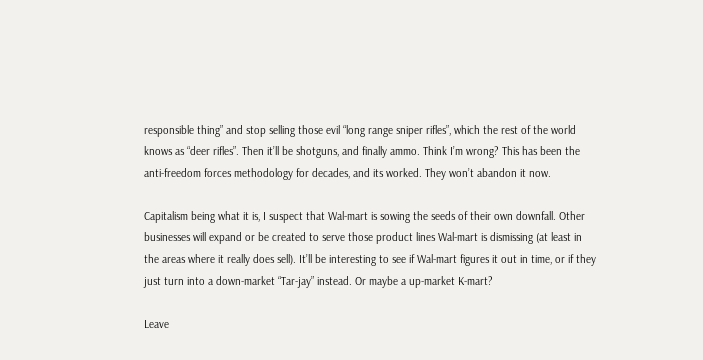responsible thing” and stop selling those evil “long range sniper rifles”, which the rest of the world knows as “deer rifles”. Then it’ll be shotguns, and finally ammo. Think I’m wrong? This has been the anti-freedom forces methodology for decades, and its worked. They won’t abandon it now.

Capitalism being what it is, I suspect that Wal-mart is sowing the seeds of their own downfall. Other businesses will expand or be created to serve those product lines Wal-mart is dismissing (at least in the areas where it really does sell). It’ll be interesting to see if Wal-mart figures it out in time, or if they just turn into a down-market “Tar-jay” instead. Or maybe a up-market K-mart?

Leave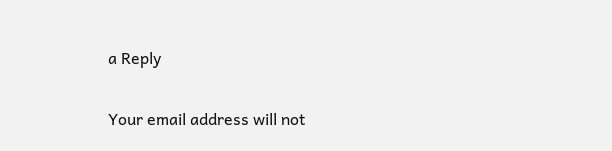a Reply

Your email address will not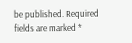be published. Required fields are marked *